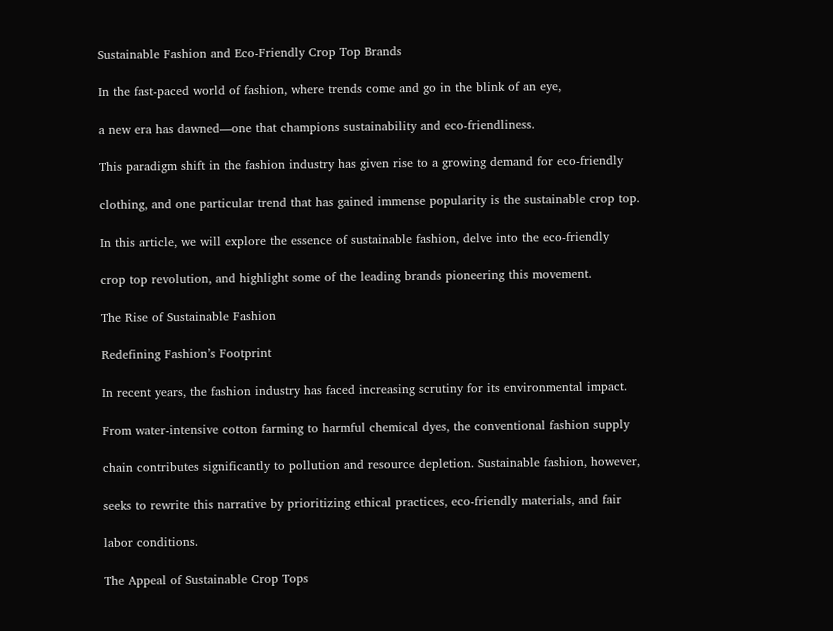Sustainable Fashion and Eco-Friendly Crop Top Brands

In the fast-paced world of fashion, where trends come and go in the blink of an eye,

a new era has dawned—one that champions sustainability and eco-friendliness.

This paradigm shift in the fashion industry has given rise to a growing demand for eco-friendly

clothing, and one particular trend that has gained immense popularity is the sustainable crop top.

In this article, we will explore the essence of sustainable fashion, delve into the eco-friendly

crop top revolution, and highlight some of the leading brands pioneering this movement.

The Rise of Sustainable Fashion

Redefining Fashion’s Footprint

In recent years, the fashion industry has faced increasing scrutiny for its environmental impact.

From water-intensive cotton farming to harmful chemical dyes, the conventional fashion supply

chain contributes significantly to pollution and resource depletion. Sustainable fashion, however,

seeks to rewrite this narrative by prioritizing ethical practices, eco-friendly materials, and fair

labor conditions.

The Appeal of Sustainable Crop Tops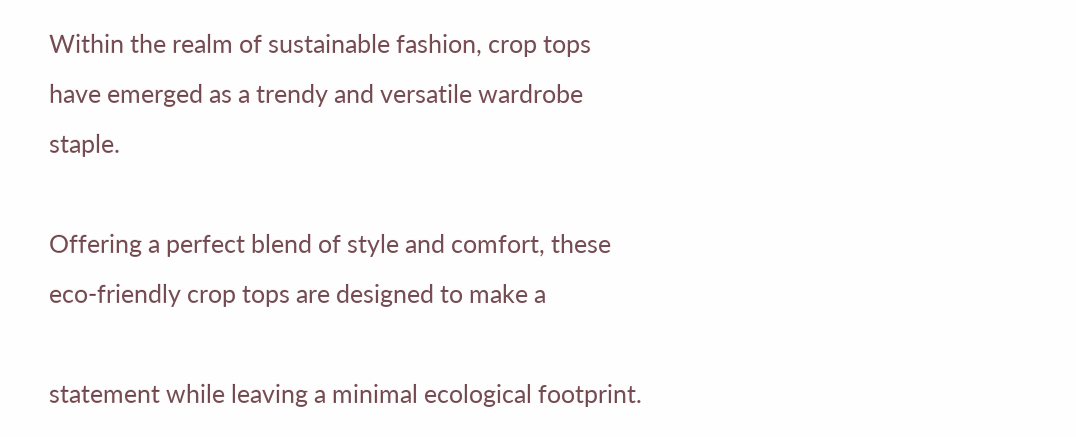Within the realm of sustainable fashion, crop tops have emerged as a trendy and versatile wardrobe staple.

Offering a perfect blend of style and comfort, these eco-friendly crop tops are designed to make a

statement while leaving a minimal ecological footprint.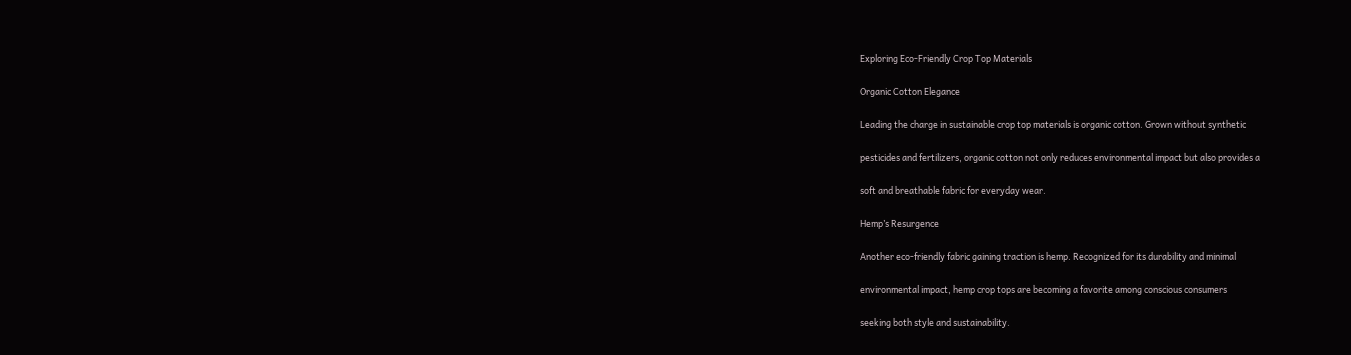Exploring Eco-Friendly Crop Top Materials

Organic Cotton Elegance

Leading the charge in sustainable crop top materials is organic cotton. Grown without synthetic

pesticides and fertilizers, organic cotton not only reduces environmental impact but also provides a

soft and breathable fabric for everyday wear.

Hemp’s Resurgence

Another eco-friendly fabric gaining traction is hemp. Recognized for its durability and minimal

environmental impact, hemp crop tops are becoming a favorite among conscious consumers

seeking both style and sustainability.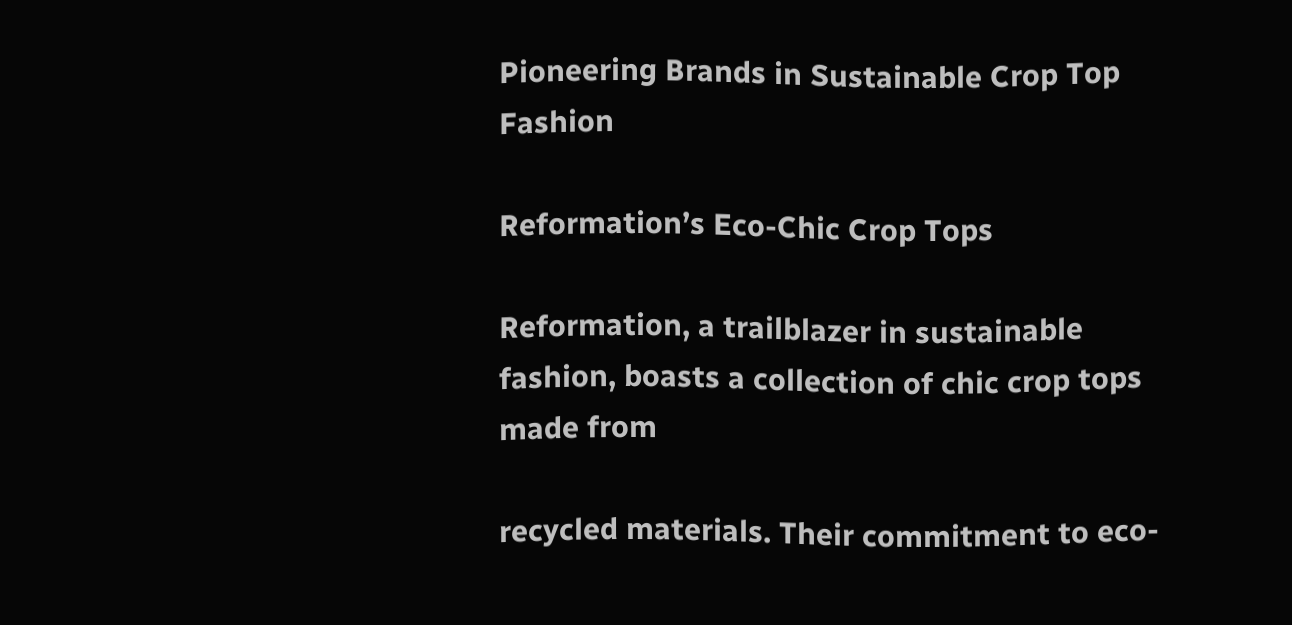Pioneering Brands in Sustainable Crop Top Fashion

Reformation’s Eco-Chic Crop Tops

Reformation, a trailblazer in sustainable fashion, boasts a collection of chic crop tops made from

recycled materials. Their commitment to eco-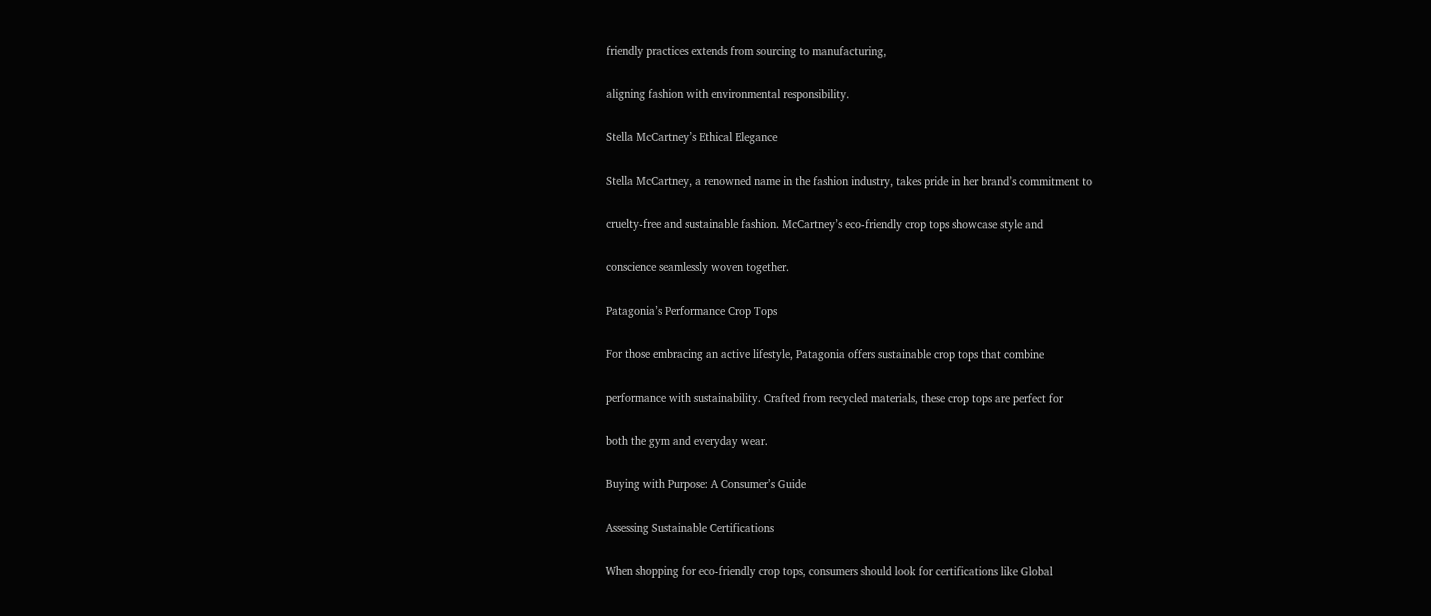friendly practices extends from sourcing to manufacturing,

aligning fashion with environmental responsibility.

Stella McCartney’s Ethical Elegance

Stella McCartney, a renowned name in the fashion industry, takes pride in her brand’s commitment to

cruelty-free and sustainable fashion. McCartney’s eco-friendly crop tops showcase style and

conscience seamlessly woven together.

Patagonia’s Performance Crop Tops

For those embracing an active lifestyle, Patagonia offers sustainable crop tops that combine

performance with sustainability. Crafted from recycled materials, these crop tops are perfect for

both the gym and everyday wear.

Buying with Purpose: A Consumer’s Guide

Assessing Sustainable Certifications

When shopping for eco-friendly crop tops, consumers should look for certifications like Global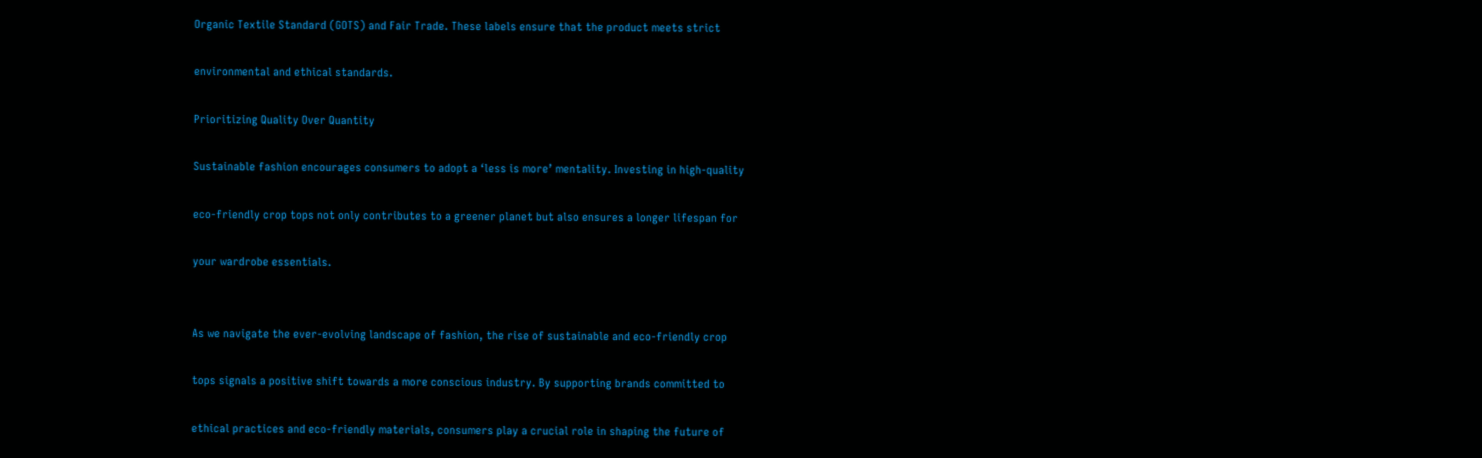Organic Textile Standard (GOTS) and Fair Trade. These labels ensure that the product meets strict

environmental and ethical standards.

Prioritizing Quality Over Quantity

Sustainable fashion encourages consumers to adopt a ‘less is more’ mentality. Investing in high-quality

eco-friendly crop tops not only contributes to a greener planet but also ensures a longer lifespan for

your wardrobe essentials.


As we navigate the ever-evolving landscape of fashion, the rise of sustainable and eco-friendly crop

tops signals a positive shift towards a more conscious industry. By supporting brands committed to

ethical practices and eco-friendly materials, consumers play a crucial role in shaping the future of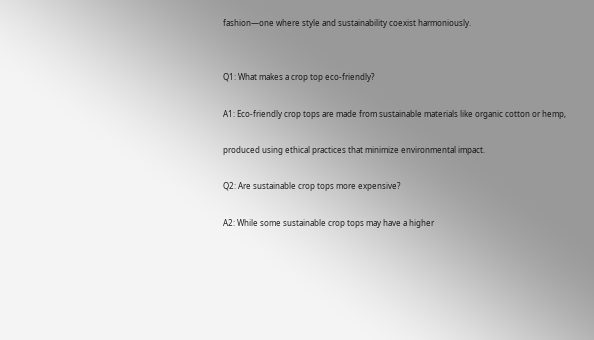fashion—one where style and sustainability coexist harmoniously.


Q1: What makes a crop top eco-friendly?

A1: Eco-friendly crop tops are made from sustainable materials like organic cotton or hemp,

produced using ethical practices that minimize environmental impact.

Q2: Are sustainable crop tops more expensive?

A2: While some sustainable crop tops may have a higher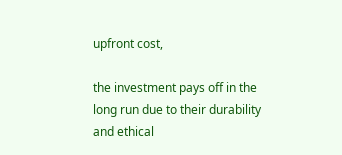upfront cost,

the investment pays off in the long run due to their durability and ethical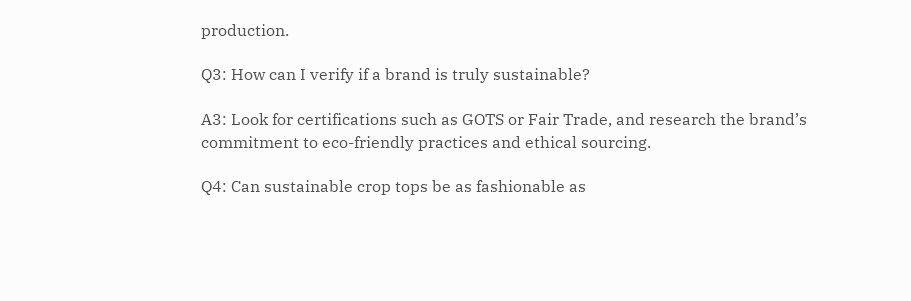production.

Q3: How can I verify if a brand is truly sustainable?

A3: Look for certifications such as GOTS or Fair Trade, and research the brand’s commitment to eco-friendly practices and ethical sourcing.

Q4: Can sustainable crop tops be as fashionable as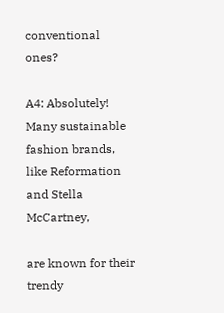conventional ones?

A4: Absolutely! Many sustainable fashion brands, like Reformation and Stella McCartney,

are known for their trendy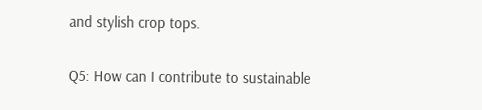and stylish crop tops.

Q5: How can I contribute to sustainable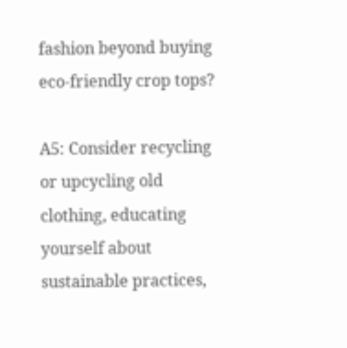fashion beyond buying eco-friendly crop tops?

A5: Consider recycling or upcycling old clothing, educating yourself about sustainable practices,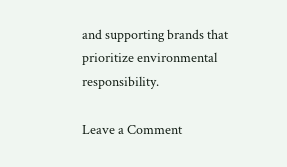and supporting brands that prioritize environmental responsibility.

Leave a Comment